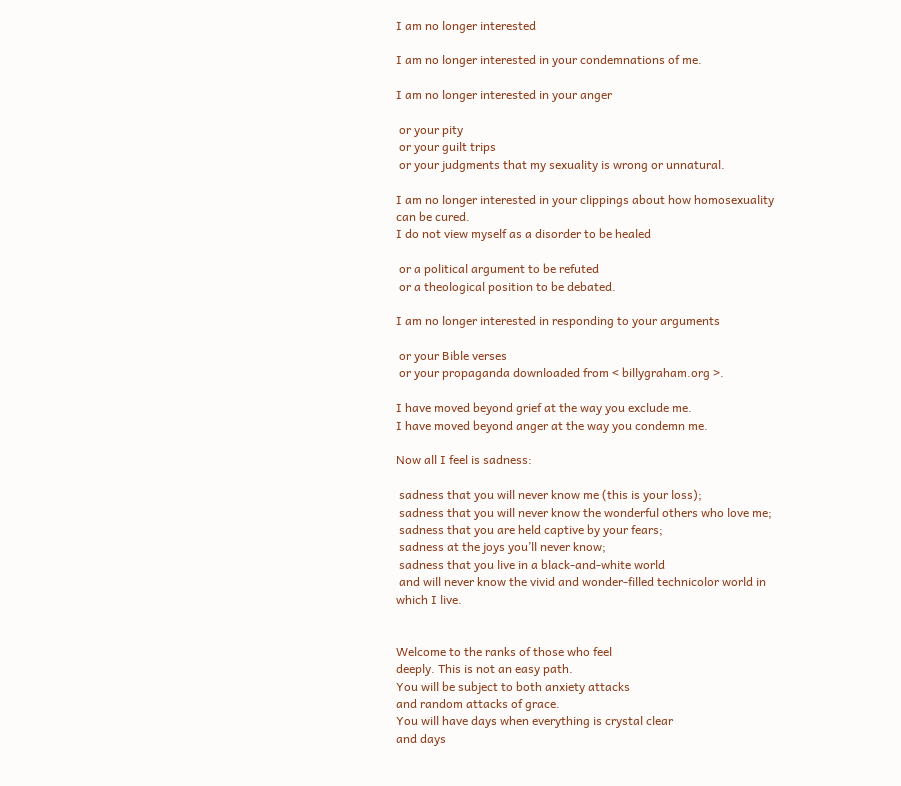I am no longer interested

I am no longer interested in your condemnations of me.

I am no longer interested in your anger

 or your pity
 or your guilt trips
 or your judgments that my sexuality is wrong or unnatural.

I am no longer interested in your clippings about how homosexuality can be cured.
I do not view myself as a disorder to be healed

 or a political argument to be refuted
 or a theological position to be debated.

I am no longer interested in responding to your arguments

 or your Bible verses
 or your propaganda downloaded from < billygraham.org >.

I have moved beyond grief at the way you exclude me.
I have moved beyond anger at the way you condemn me.

Now all I feel is sadness:

 sadness that you will never know me (this is your loss);
 sadness that you will never know the wonderful others who love me;
 sadness that you are held captive by your fears;
 sadness at the joys you’ll never know;
 sadness that you live in a black-and-white world
 and will never know the vivid and wonder-filled technicolor world in which I live.


Welcome to the ranks of those who feel
deeply. This is not an easy path.
You will be subject to both anxiety attacks
and random attacks of grace.
You will have days when everything is crystal clear
and days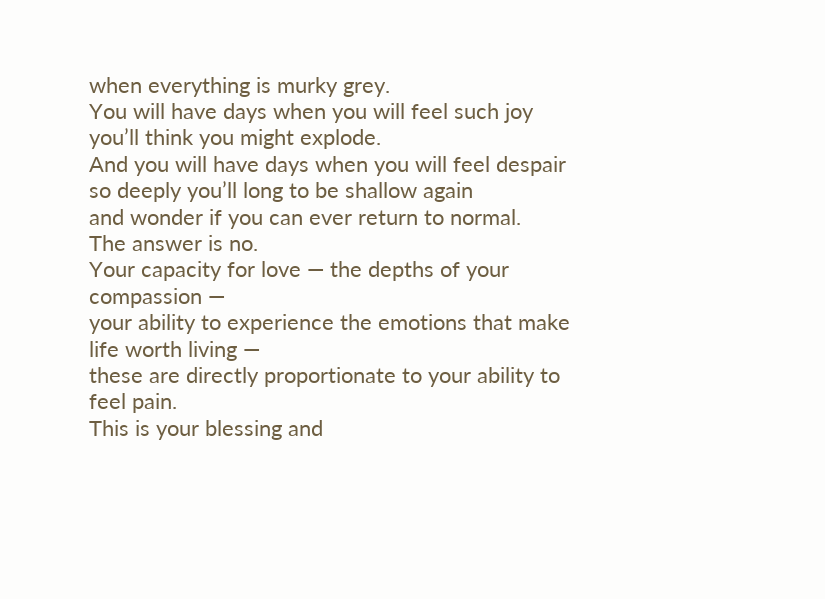when everything is murky grey.
You will have days when you will feel such joy
you’ll think you might explode.
And you will have days when you will feel despair
so deeply you’ll long to be shallow again
and wonder if you can ever return to normal.
The answer is no.
Your capacity for love — the depths of your compassion —
your ability to experience the emotions that make life worth living —
these are directly proportionate to your ability to feel pain.
This is your blessing and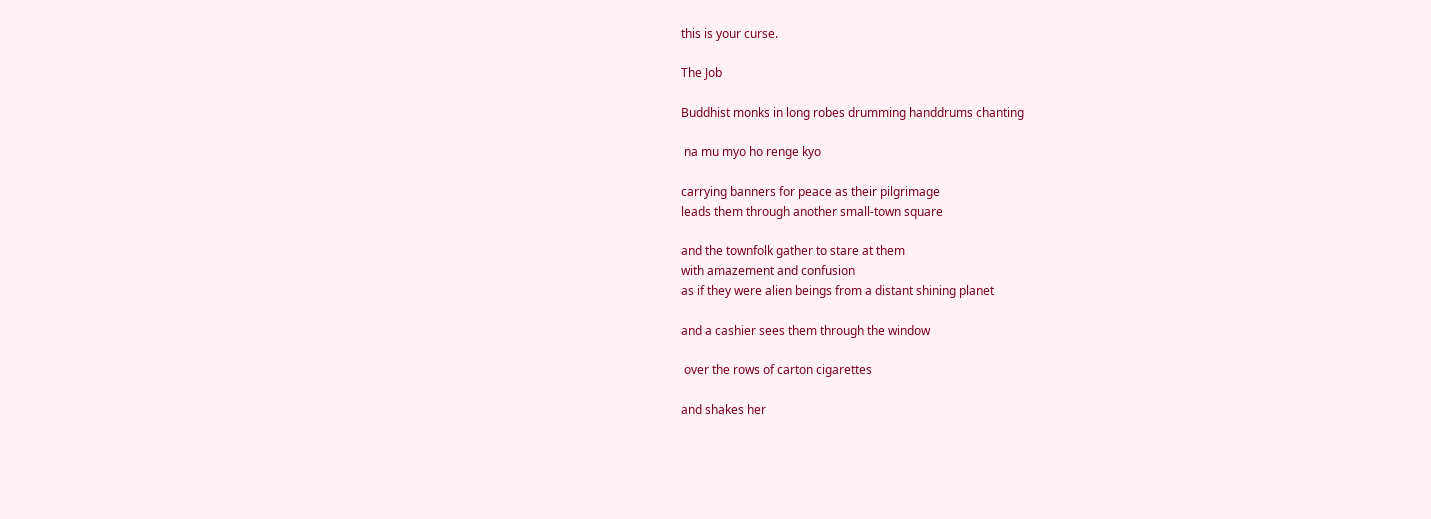this is your curse.

The Job

Buddhist monks in long robes drumming handdrums chanting

 na mu myo ho renge kyo

carrying banners for peace as their pilgrimage
leads them through another small-town square

and the townfolk gather to stare at them
with amazement and confusion
as if they were alien beings from a distant shining planet

and a cashier sees them through the window

 over the rows of carton cigarettes

and shakes her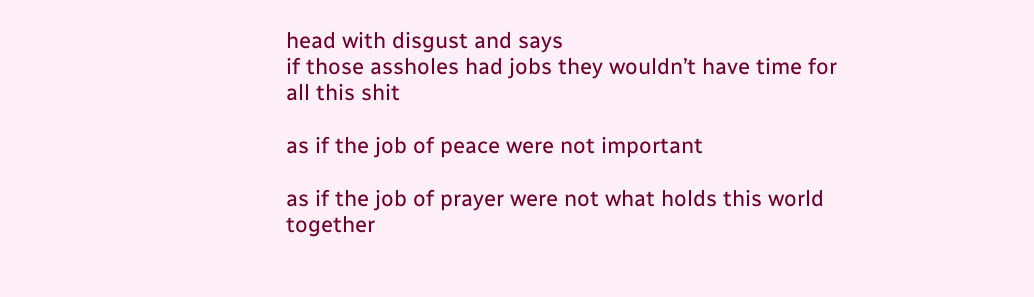head with disgust and says
if those assholes had jobs they wouldn’t have time for all this shit

as if the job of peace were not important

as if the job of prayer were not what holds this world together